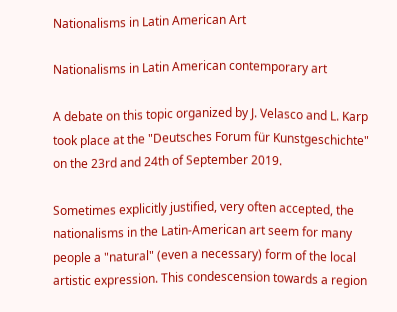Nationalisms in Latin American Art

Nationalisms in Latin American contemporary art

A debate on this topic organized by J. Velasco and L. Karp took place at the "Deutsches Forum für Kunstgeschichte" on the 23rd and 24th of September 2019.

Sometimes explicitly justified, very often accepted, the nationalisms in the Latin-American art seem for many people a "natural" (even a necessary) form of the local artistic expression. This condescension towards a region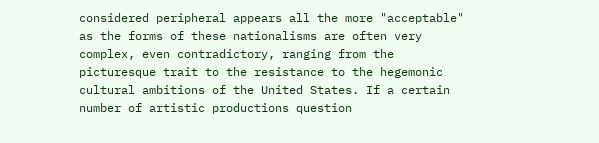considered peripheral appears all the more "acceptable" as the forms of these nationalisms are often very complex, even contradictory, ranging from the picturesque trait to the resistance to the hegemonic cultural ambitions of the United States. If a certain number of artistic productions question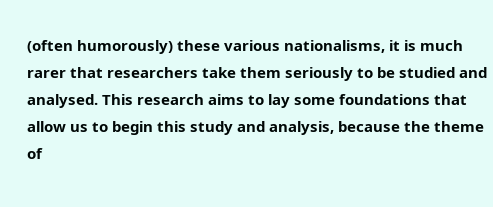(often humorously) these various nationalisms, it is much rarer that researchers take them seriously to be studied and analysed. This research aims to lay some foundations that allow us to begin this study and analysis, because the theme of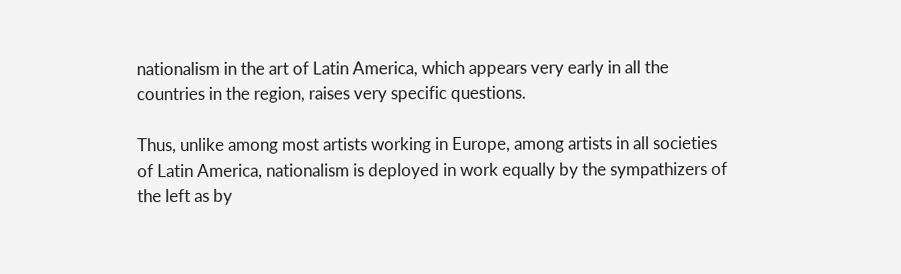nationalism in the art of Latin America, which appears very early in all the countries in the region, raises very specific questions.

Thus, unlike among most artists working in Europe, among artists in all societies of Latin America, nationalism is deployed in work equally by the sympathizers of the left as by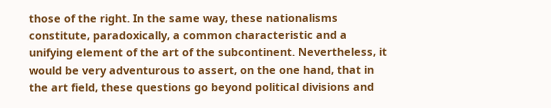those of the right. In the same way, these nationalisms constitute, paradoxically, a common characteristic and a unifying element of the art of the subcontinent. Nevertheless, it would be very adventurous to assert, on the one hand, that in the art field, these questions go beyond political divisions and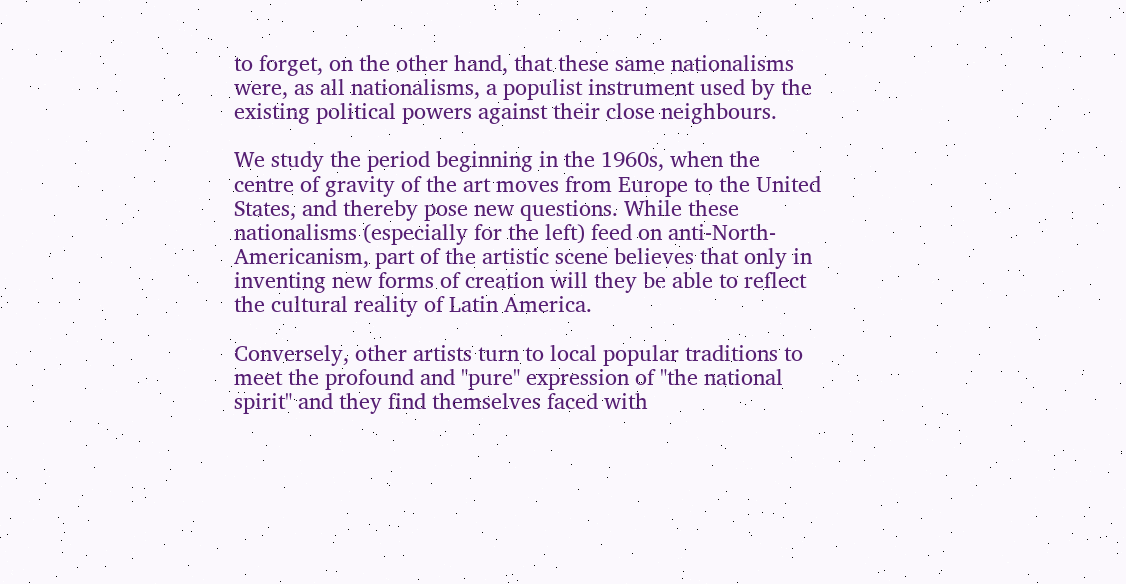to forget, on the other hand, that these same nationalisms were, as all nationalisms, a populist instrument used by the existing political powers against their close neighbours.

We study the period beginning in the 1960s, when the centre of gravity of the art moves from Europe to the United States, and thereby pose new questions. While these nationalisms (especially for the left) feed on anti-North-Americanism, part of the artistic scene believes that only in inventing new forms of creation will they be able to reflect the cultural reality of Latin America.

Conversely, other artists turn to local popular traditions to meet the profound and "pure" expression of "the national spirit" and they find themselves faced with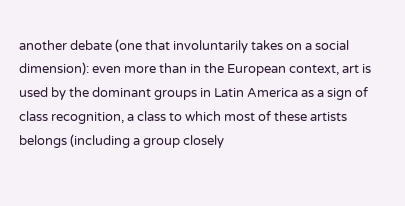another debate (one that involuntarily takes on a social dimension): even more than in the European context, art is used by the dominant groups in Latin America as a sign of class recognition, a class to which most of these artists belongs (including a group closely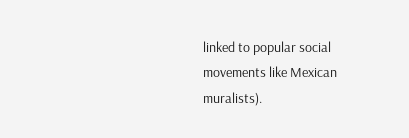linked to popular social movements like Mexican muralists).